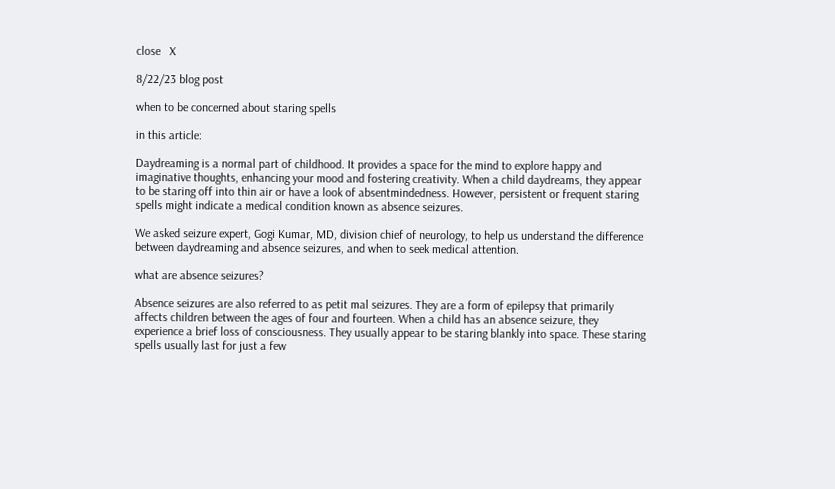close   X

8/22/23 blog post

when to be concerned about staring spells

in this article:

Daydreaming is a normal part of childhood. It provides a space for the mind to explore happy and imaginative thoughts, enhancing your mood and fostering creativity. When a child daydreams, they appear to be staring off into thin air or have a look of absentmindedness. However, persistent or frequent staring spells might indicate a medical condition known as absence seizures.

We asked seizure expert, Gogi Kumar, MD, division chief of neurology, to help us understand the difference between daydreaming and absence seizures, and when to seek medical attention.

what are absence seizures?

Absence seizures are also referred to as petit mal seizures. They are a form of epilepsy that primarily affects children between the ages of four and fourteen. When a child has an absence seizure, they experience a brief loss of consciousness. They usually appear to be staring blankly into space. These staring spells usually last for just a few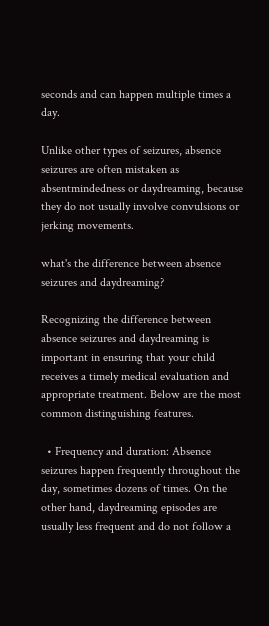seconds and can happen multiple times a day.

Unlike other types of seizures, absence seizures are often mistaken as absentmindedness or daydreaming, because they do not usually involve convulsions or jerking movements.

what's the difference between absence seizures and daydreaming?

Recognizing the difference between absence seizures and daydreaming is important in ensuring that your child receives a timely medical evaluation and appropriate treatment. Below are the most common distinguishing features.

  • Frequency and duration: Absence seizures happen frequently throughout the day, sometimes dozens of times. On the other hand, daydreaming episodes are usually less frequent and do not follow a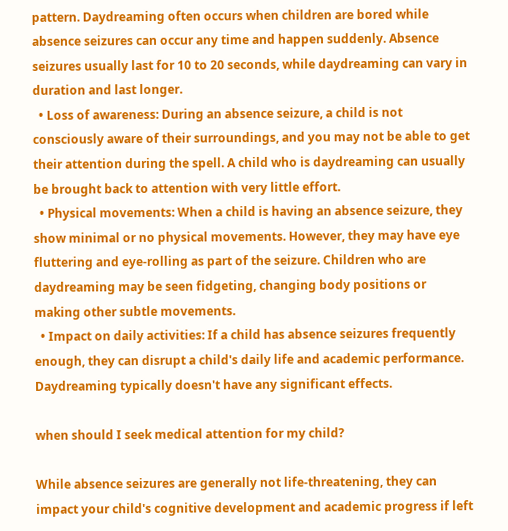pattern. Daydreaming often occurs when children are bored while absence seizures can occur any time and happen suddenly. Absence seizures usually last for 10 to 20 seconds, while daydreaming can vary in duration and last longer.
  • Loss of awareness: During an absence seizure, a child is not consciously aware of their surroundings, and you may not be able to get their attention during the spell. A child who is daydreaming can usually be brought back to attention with very little effort.
  • Physical movements: When a child is having an absence seizure, they show minimal or no physical movements. However, they may have eye fluttering and eye-rolling as part of the seizure. Children who are daydreaming may be seen fidgeting, changing body positions or making other subtle movements.
  • Impact on daily activities: If a child has absence seizures frequently enough, they can disrupt a child's daily life and academic performance. Daydreaming typically doesn't have any significant effects.

when should I seek medical attention for my child?

While absence seizures are generally not life-threatening, they can impact your child's cognitive development and academic progress if left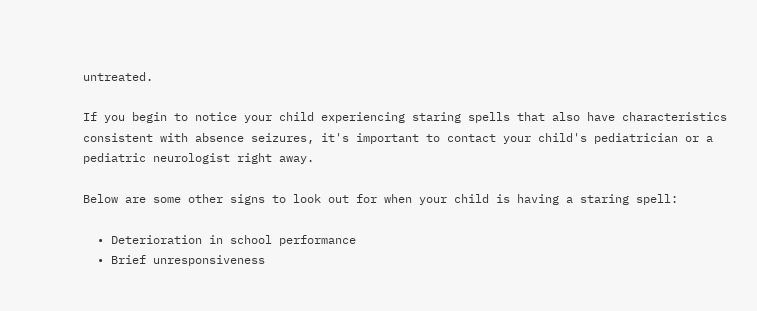untreated.

If you begin to notice your child experiencing staring spells that also have characteristics consistent with absence seizures, it's important to contact your child's pediatrician or a pediatric neurologist right away.

Below are some other signs to look out for when your child is having a staring spell:

  • Deterioration in school performance
  • Brief unresponsiveness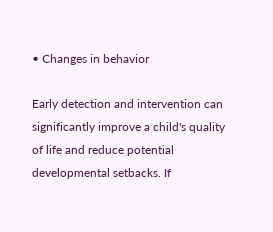• Changes in behavior

Early detection and intervention can significantly improve a child's quality of life and reduce potential developmental setbacks. If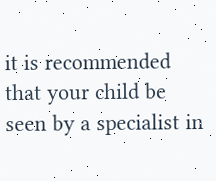it is recommended that your child be seen by a specialist in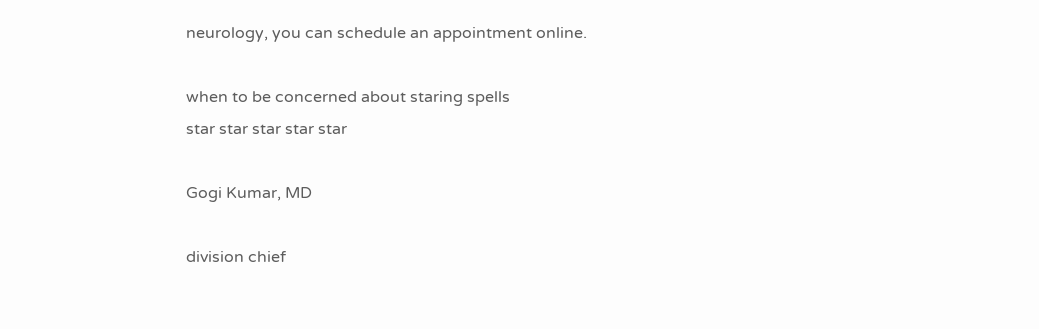neurology, you can schedule an appointment online.

when to be concerned about staring spells
star star star star star

Gogi Kumar, MD

division chief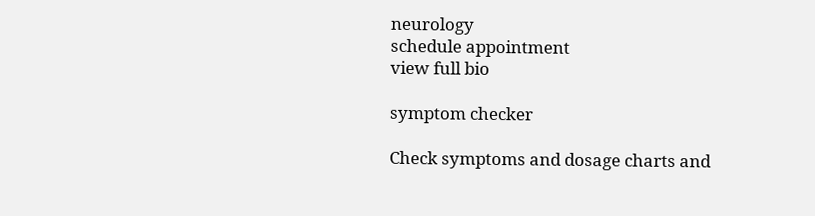neurology
schedule appointment
view full bio

symptom checker

Check symptoms and dosage charts and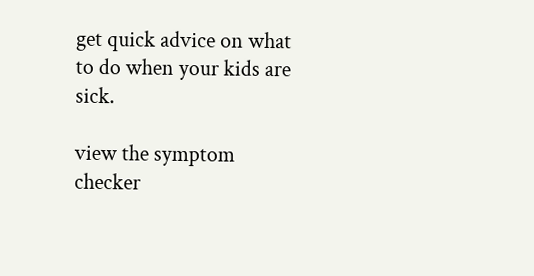get quick advice on what to do when your kids are sick.

view the symptom checker